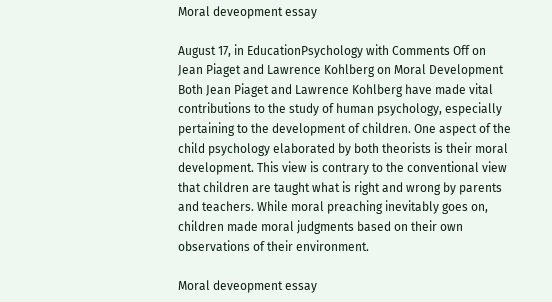Moral deveopment essay

August 17, in EducationPsychology with Comments Off on Jean Piaget and Lawrence Kohlberg on Moral Development Both Jean Piaget and Lawrence Kohlberg have made vital contributions to the study of human psychology, especially pertaining to the development of children. One aspect of the child psychology elaborated by both theorists is their moral development. This view is contrary to the conventional view that children are taught what is right and wrong by parents and teachers. While moral preaching inevitably goes on, children made moral judgments based on their own observations of their environment.

Moral deveopment essay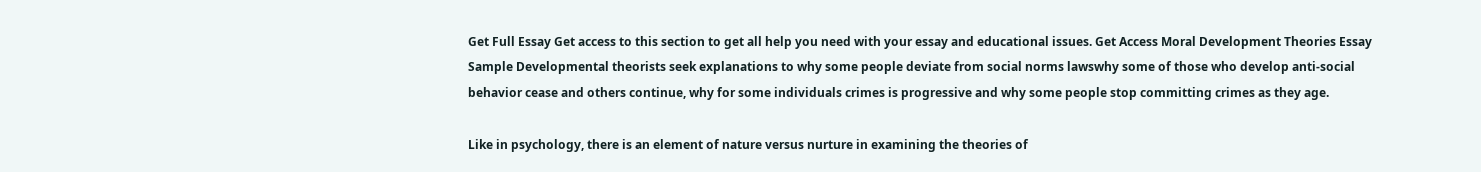Get Full Essay Get access to this section to get all help you need with your essay and educational issues. Get Access Moral Development Theories Essay Sample Developmental theorists seek explanations to why some people deviate from social norms lawswhy some of those who develop anti-social behavior cease and others continue, why for some individuals crimes is progressive and why some people stop committing crimes as they age.

Like in psychology, there is an element of nature versus nurture in examining the theories of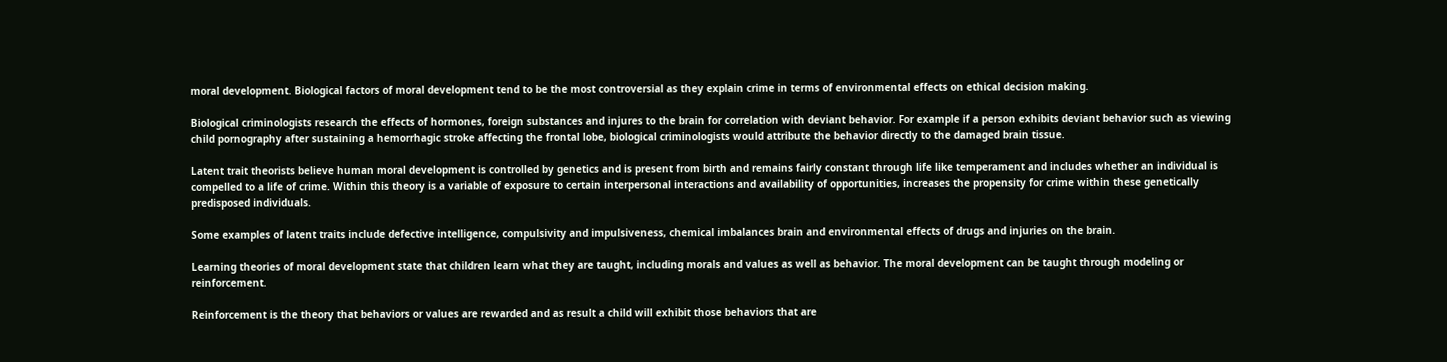moral development. Biological factors of moral development tend to be the most controversial as they explain crime in terms of environmental effects on ethical decision making.

Biological criminologists research the effects of hormones, foreign substances and injures to the brain for correlation with deviant behavior. For example if a person exhibits deviant behavior such as viewing child pornography after sustaining a hemorrhagic stroke affecting the frontal lobe, biological criminologists would attribute the behavior directly to the damaged brain tissue.

Latent trait theorists believe human moral development is controlled by genetics and is present from birth and remains fairly constant through life like temperament and includes whether an individual is compelled to a life of crime. Within this theory is a variable of exposure to certain interpersonal interactions and availability of opportunities, increases the propensity for crime within these genetically predisposed individuals.

Some examples of latent traits include defective intelligence, compulsivity and impulsiveness, chemical imbalances brain and environmental effects of drugs and injuries on the brain.

Learning theories of moral development state that children learn what they are taught, including morals and values as well as behavior. The moral development can be taught through modeling or reinforcement.

Reinforcement is the theory that behaviors or values are rewarded and as result a child will exhibit those behaviors that are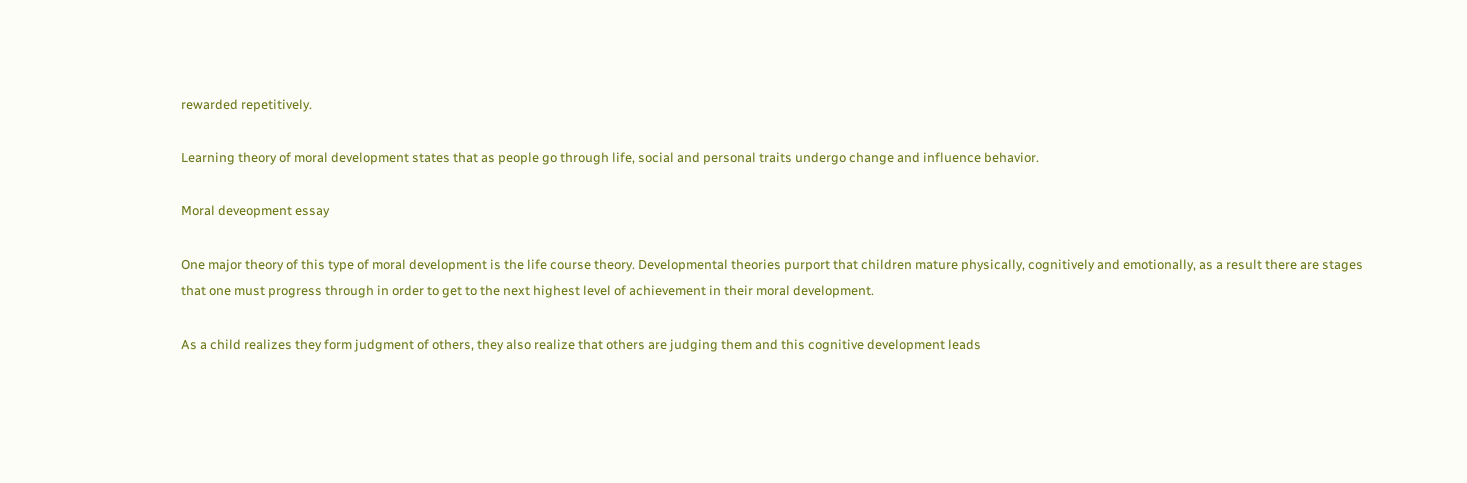rewarded repetitively.

Learning theory of moral development states that as people go through life, social and personal traits undergo change and influence behavior.

Moral deveopment essay

One major theory of this type of moral development is the life course theory. Developmental theories purport that children mature physically, cognitively and emotionally, as a result there are stages that one must progress through in order to get to the next highest level of achievement in their moral development.

As a child realizes they form judgment of others, they also realize that others are judging them and this cognitive development leads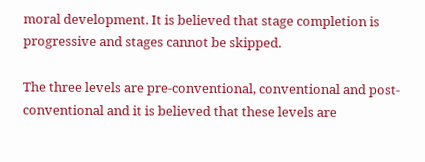moral development. It is believed that stage completion is progressive and stages cannot be skipped.

The three levels are pre-conventional, conventional and post-conventional and it is believed that these levels are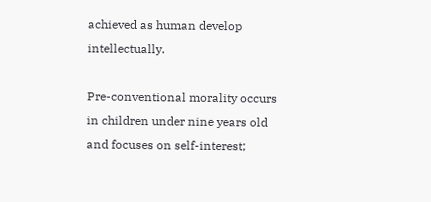achieved as human develop intellectually.

Pre-conventional morality occurs in children under nine years old and focuses on self-interest;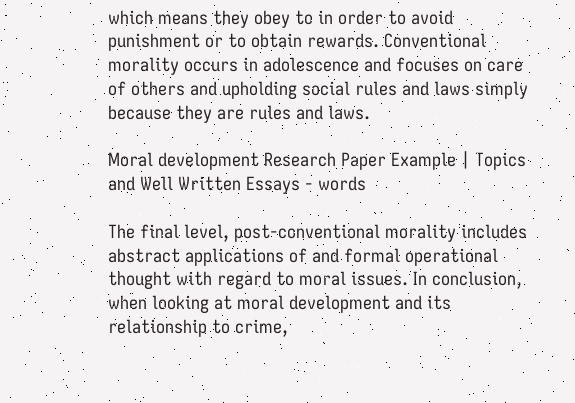which means they obey to in order to avoid punishment or to obtain rewards. Conventional morality occurs in adolescence and focuses on care of others and upholding social rules and laws simply because they are rules and laws.

Moral development Research Paper Example | Topics and Well Written Essays - words

The final level, post-conventional morality includes abstract applications of and formal operational thought with regard to moral issues. In conclusion, when looking at moral development and its relationship to crime,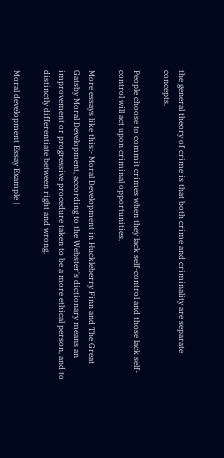the general theory of crime is that both crime and criminality are separate concepts.

People choose to commit crimes when they lack self-control and those lack self-control will act upon criminal opportunities.

More essays like this:- Moral Development in Huckleberry Finn and The Great Gatsby Moral Development, according to the Webster's dictionary means an improvement or progressive procedure taken to be a more ethical person, and to distinctly differentiate between right and wrong.

Moral development Essay Example |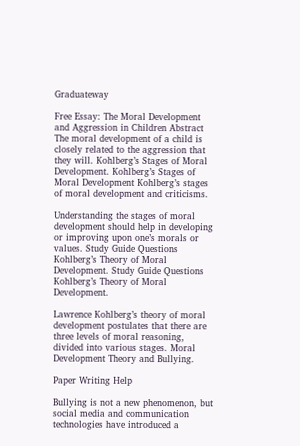Graduateway

Free Essay: The Moral Development and Aggression in Children Abstract The moral development of a child is closely related to the aggression that they will. Kohlberg’s Stages of Moral Development. Kohlberg’s Stages of Moral Development Kohlberg’s stages of moral development and criticisms.

Understanding the stages of moral development should help in developing or improving upon one’s morals or values. Study Guide Questions Kohlberg’s Theory of Moral Development. Study Guide Questions Kohlberg’s Theory of Moral Development.

Lawrence Kohlberg’s theory of moral development postulates that there are three levels of moral reasoning, divided into various stages. Moral Development Theory and Bullying.

Paper Writing Help

Bullying is not a new phenomenon, but social media and communication technologies have introduced a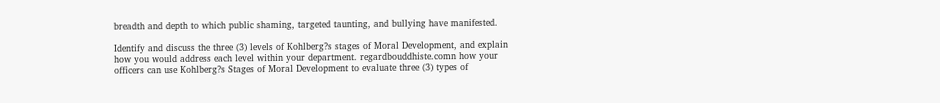breadth and depth to which public shaming, targeted taunting, and bullying have manifested.

Identify and discuss the three (3) levels of Kohlberg?s stages of Moral Development, and explain how you would address each level within your department. regardbouddhiste.comn how your officers can use Kohlberg?s Stages of Moral Development to evaluate three (3) types of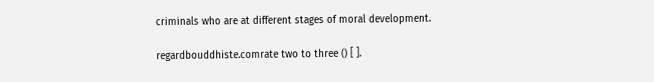criminals who are at different stages of moral development.

regardbouddhiste.comrate two to three () [ ].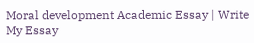Moral development Academic Essay | Write My Essay